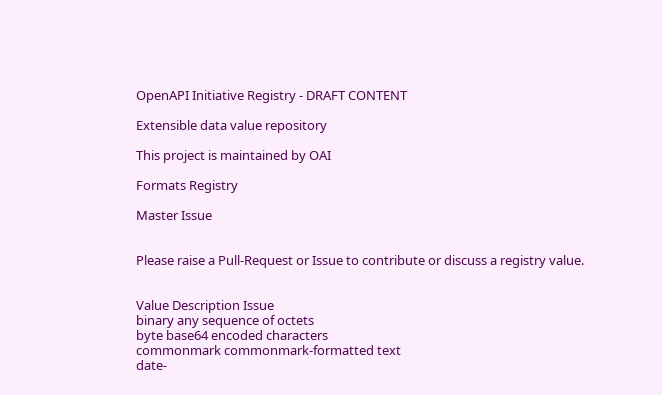OpenAPI Initiative Registry - DRAFT CONTENT

Extensible data value repository

This project is maintained by OAI

Formats Registry

Master Issue


Please raise a Pull-Request or Issue to contribute or discuss a registry value.


Value Description Issue
binary any sequence of octets
byte base64 encoded characters
commonmark commonmark-formatted text
date-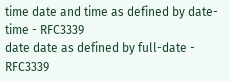time date and time as defined by date-time - RFC3339
date date as defined by full-date - RFC3339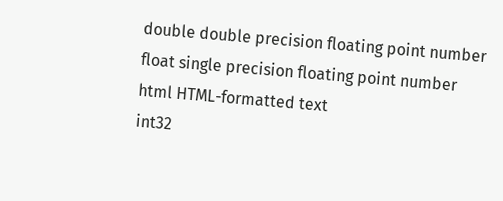double double precision floating point number
float single precision floating point number
html HTML-formatted text
int32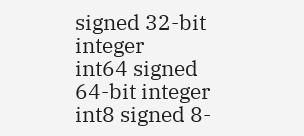signed 32-bit integer
int64 signed 64-bit integer
int8 signed 8-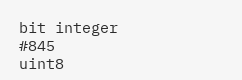bit integer #845
uint8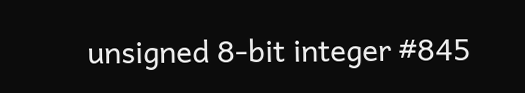unsigned 8-bit integer #845